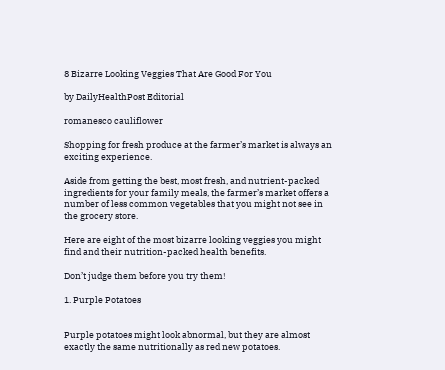8 Bizarre Looking Veggies That Are Good For You

by DailyHealthPost Editorial

romanesco cauliflower

Shopping for fresh produce at the farmer’s market is always an exciting experience.

Aside from getting the best, most fresh, and nutrient-packed ingredients for your family meals, the farmer’s market offers a number of less common vegetables that you might not see in the grocery store.

Here are eight of the most bizarre looking veggies you might find and their nutrition-packed health benefits.

Don’t judge them before you try them!

1. Purple Potatoes


Purple potatoes might look abnormal, but they are almost exactly the same nutritionally as red new potatoes.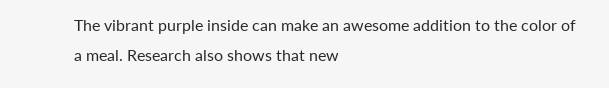The vibrant purple inside can make an awesome addition to the color of a meal. Research also shows that new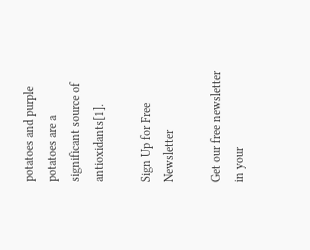potatoes and purple potatoes are a significant source of antioxidants[1].

Sign Up for Free Newsletter

Get our free newsletter in your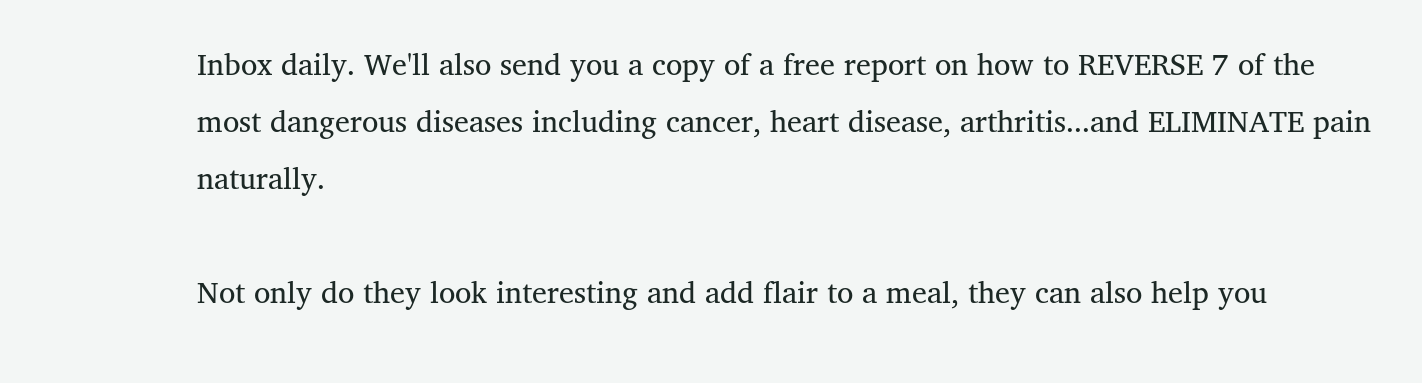Inbox daily. We'll also send you a copy of a free report on how to REVERSE 7 of the most dangerous diseases including cancer, heart disease, arthritis...and ELIMINATE pain naturally.

Not only do they look interesting and add flair to a meal, they can also help you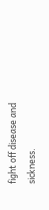fight off disease and sickness.